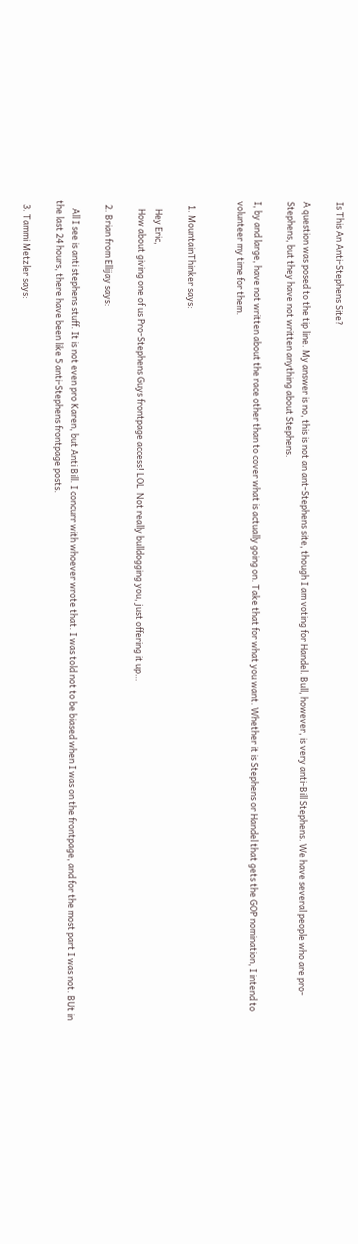Is This An Anti-Stephens Site?

A question was posed to the tip line. My answer is no, this is not an ant-Stephens site, though I am voting for Handel. Bull, however, is very anti-Bill Stephens. We have several people who are pro-Stephens, but they have not written anything about Stephens.

I, by and large, have not written about the race other than to cover what is actually going on. Take that for what you want. Whether it is Stephens or Handel that gets the GOP nomination, I intend to volunteer my time for them.


  1. MountainThinker says:

    Hey Eric,
    How about giving one of us Pro-Stephens Guys frontpage access! LOL  Not really bulldogging you, just offering it up…

  2. Brian from Ellijay says:

    All I see is anti stephens stuff. It is not even pro Karen, but Anti Bill. I concurr with whoever wrote that. I was told not to be biased when I was on the frontpage, and for the most part I was not. BUt in the last 24 hours, there have been like 5 anti-Stephens frontpage posts.

  3. Tammi Metzler says: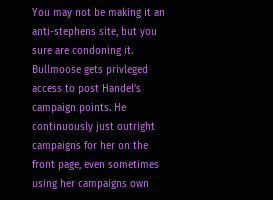You may not be making it an anti-stephens site, but you sure are condoning it. Bullmoose gets privleged access to post Handel’s campaign points. He continuously just outright campaigns for her on the front page, even sometimes using her campaigns own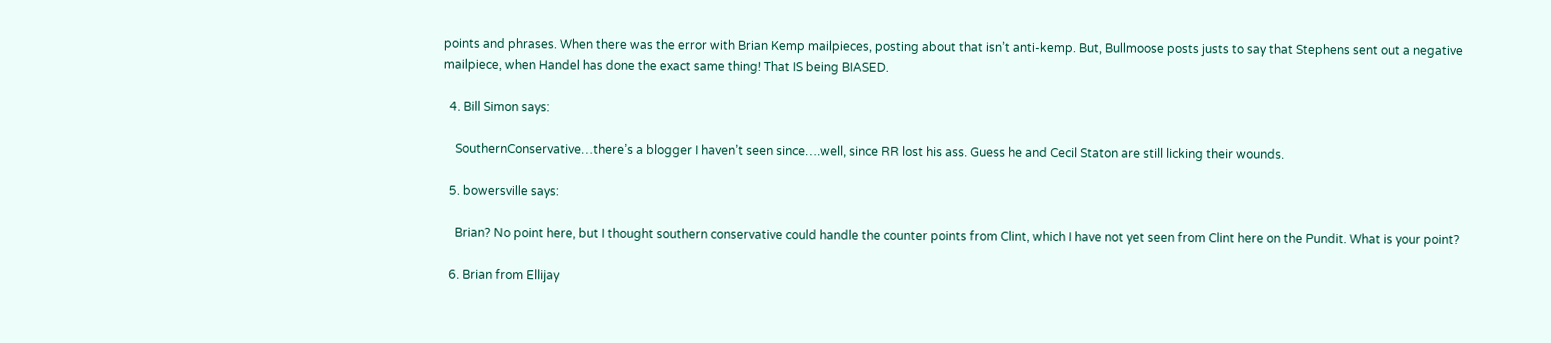points and phrases. When there was the error with Brian Kemp mailpieces, posting about that isn’t anti-kemp. But, Bullmoose posts justs to say that Stephens sent out a negative mailpiece, when Handel has done the exact same thing! That IS being BIASED.

  4. Bill Simon says:

    SouthernConservative…there’s a blogger I haven’t seen since….well, since RR lost his ass. Guess he and Cecil Staton are still licking their wounds.

  5. bowersville says:

    Brian? No point here, but I thought southern conservative could handle the counter points from Clint, which I have not yet seen from Clint here on the Pundit. What is your point?

  6. Brian from Ellijay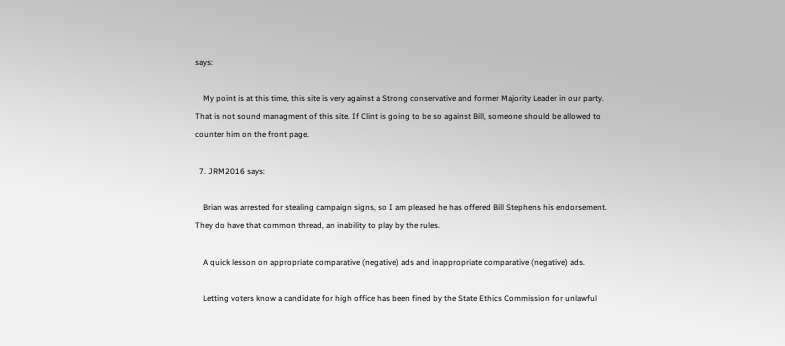says:

    My point is at this time, this site is very against a Strong conservative and former Majority Leader in our party. That is not sound managment of this site. If Clint is going to be so against Bill, someone should be allowed to counter him on the front page.

  7. JRM2016 says:

    Brian was arrested for stealing campaign signs, so I am pleased he has offered Bill Stephens his endorsement. They do have that common thread, an inability to play by the rules.

    A quick lesson on appropriate comparative (negative) ads and inappropriate comparative (negative) ads.

    Letting voters know a candidate for high office has been fined by the State Ethics Commission for unlawful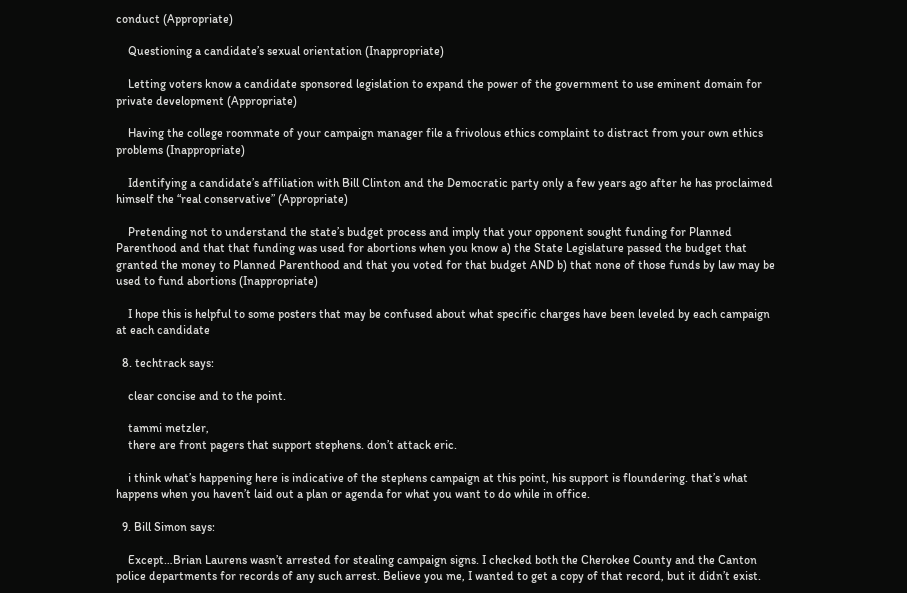conduct (Appropriate)

    Questioning a candidate’s sexual orientation (Inappropriate)

    Letting voters know a candidate sponsored legislation to expand the power of the government to use eminent domain for private development (Appropriate)

    Having the college roommate of your campaign manager file a frivolous ethics complaint to distract from your own ethics problems (Inappropriate)

    Identifying a candidate’s affiliation with Bill Clinton and the Democratic party only a few years ago after he has proclaimed himself the “real conservative” (Appropriate)

    Pretending not to understand the state’s budget process and imply that your opponent sought funding for Planned Parenthood and that that funding was used for abortions when you know a) the State Legislature passed the budget that granted the money to Planned Parenthood and that you voted for that budget AND b) that none of those funds by law may be used to fund abortions (Inappropriate)

    I hope this is helpful to some posters that may be confused about what specific charges have been leveled by each campaign at each candidate

  8. techtrack says:

    clear concise and to the point.

    tammi metzler,
    there are front pagers that support stephens. don’t attack eric.

    i think what’s happening here is indicative of the stephens campaign at this point, his support is floundering. that’s what happens when you haven’t laid out a plan or agenda for what you want to do while in office.

  9. Bill Simon says:

    Except…Brian Laurens wasn’t arrested for stealing campaign signs. I checked both the Cherokee County and the Canton police departments for records of any such arrest. Believe you me, I wanted to get a copy of that record, but it didn’t exist.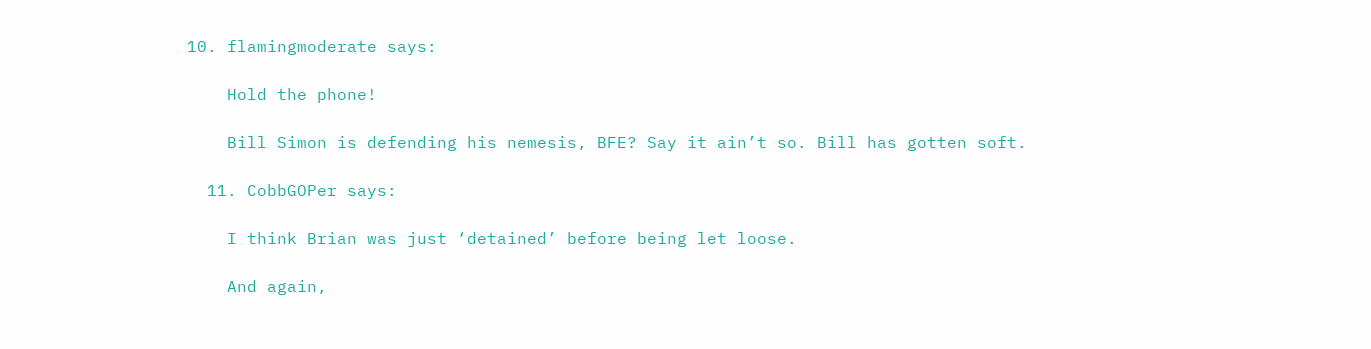10. flamingmoderate says:

    Hold the phone!

    Bill Simon is defending his nemesis, BFE? Say it ain’t so. Bill has gotten soft.

  11. CobbGOPer says:

    I think Brian was just ‘detained’ before being let loose.

    And again,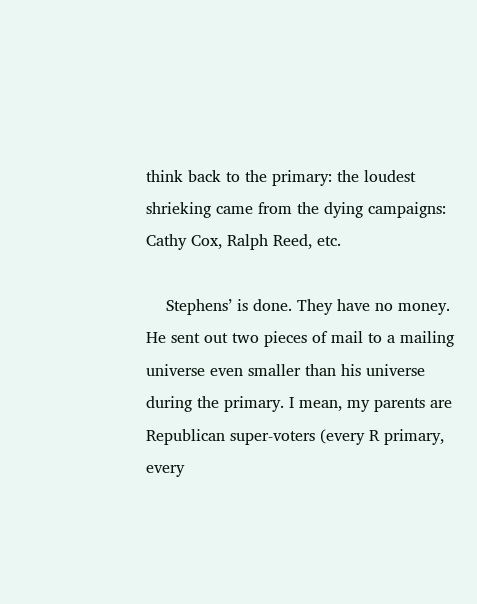think back to the primary: the loudest shrieking came from the dying campaigns: Cathy Cox, Ralph Reed, etc.

    Stephens’ is done. They have no money. He sent out two pieces of mail to a mailing universe even smaller than his universe during the primary. I mean, my parents are Republican super-voters (every R primary, every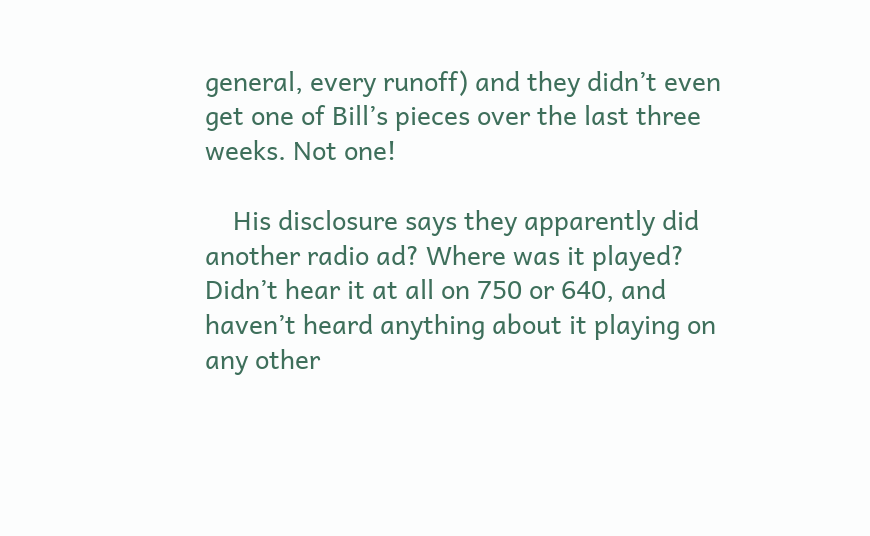general, every runoff) and they didn’t even get one of Bill’s pieces over the last three weeks. Not one!

    His disclosure says they apparently did another radio ad? Where was it played? Didn’t hear it at all on 750 or 640, and haven’t heard anything about it playing on any other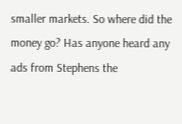smaller markets. So where did the money go? Has anyone heard any ads from Stephens the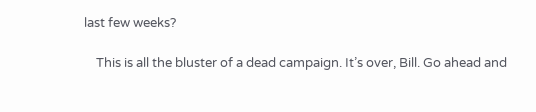last few weeks?

    This is all the bluster of a dead campaign. It’s over, Bill. Go ahead and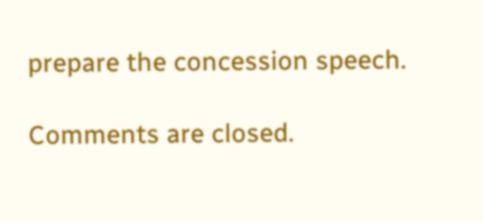prepare the concession speech.

Comments are closed.